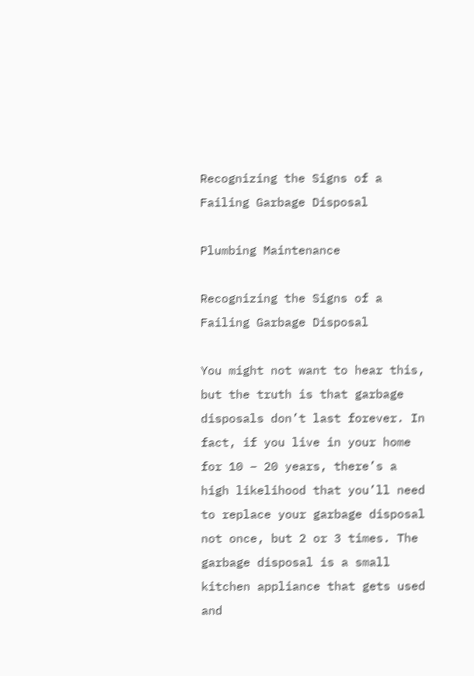Recognizing the Signs of a Failing Garbage Disposal

Plumbing Maintenance

Recognizing the Signs of a Failing Garbage Disposal

You might not want to hear this, but the truth is that garbage disposals don’t last forever. In fact, if you live in your home for 10 – 20 years, there’s a high likelihood that you’ll need to replace your garbage disposal not once, but 2 or 3 times. The garbage disposal is a small kitchen appliance that gets used and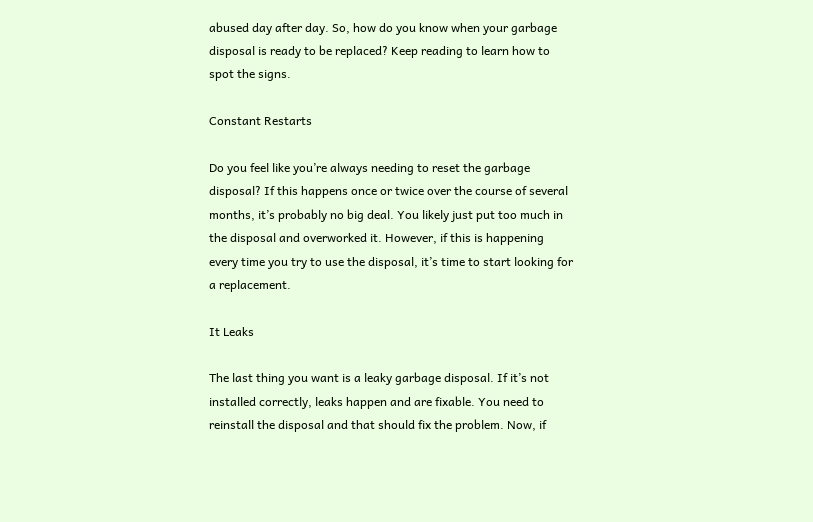abused day after day. So, how do you know when your garbage disposal is ready to be replaced? Keep reading to learn how to spot the signs.

Constant Restarts

Do you feel like you’re always needing to reset the garbage disposal? If this happens once or twice over the course of several months, it’s probably no big deal. You likely just put too much in the disposal and overworked it. However, if this is happening every time you try to use the disposal, it’s time to start looking for a replacement.

It Leaks

The last thing you want is a leaky garbage disposal. If it’s not installed correctly, leaks happen and are fixable. You need to reinstall the disposal and that should fix the problem. Now, if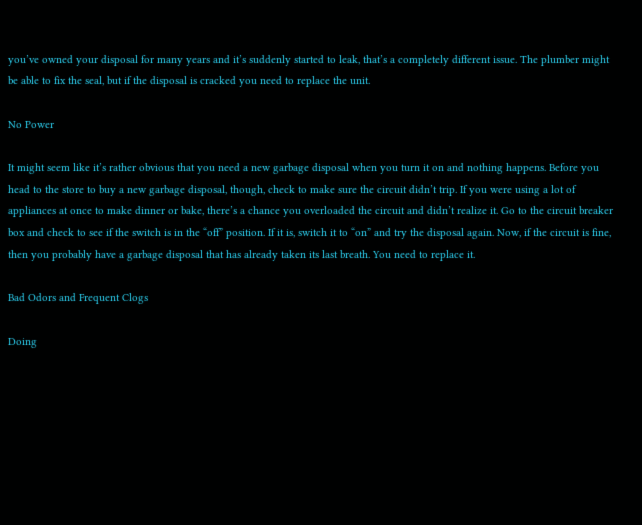you’ve owned your disposal for many years and it’s suddenly started to leak, that’s a completely different issue. The plumber might be able to fix the seal, but if the disposal is cracked you need to replace the unit.

No Power

It might seem like it’s rather obvious that you need a new garbage disposal when you turn it on and nothing happens. Before you head to the store to buy a new garbage disposal, though, check to make sure the circuit didn’t trip. If you were using a lot of appliances at once to make dinner or bake, there’s a chance you overloaded the circuit and didn’t realize it. Go to the circuit breaker box and check to see if the switch is in the “off” position. If it is, switch it to “on” and try the disposal again. Now, if the circuit is fine, then you probably have a garbage disposal that has already taken its last breath. You need to replace it.

Bad Odors and Frequent Clogs

Doing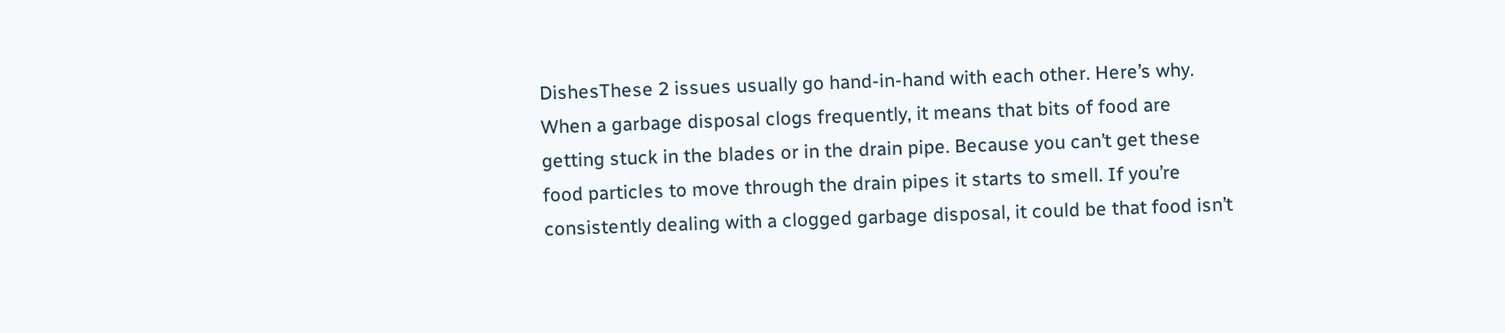DishesThese 2 issues usually go hand-in-hand with each other. Here’s why. When a garbage disposal clogs frequently, it means that bits of food are getting stuck in the blades or in the drain pipe. Because you can’t get these food particles to move through the drain pipes it starts to smell. If you’re consistently dealing with a clogged garbage disposal, it could be that food isn’t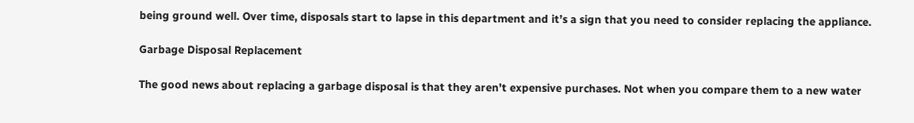being ground well. Over time, disposals start to lapse in this department and it’s a sign that you need to consider replacing the appliance.

Garbage Disposal Replacement

The good news about replacing a garbage disposal is that they aren’t expensive purchases. Not when you compare them to a new water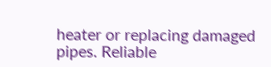heater or replacing damaged pipes. Reliable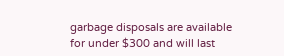garbage disposals are available for under $300 and will last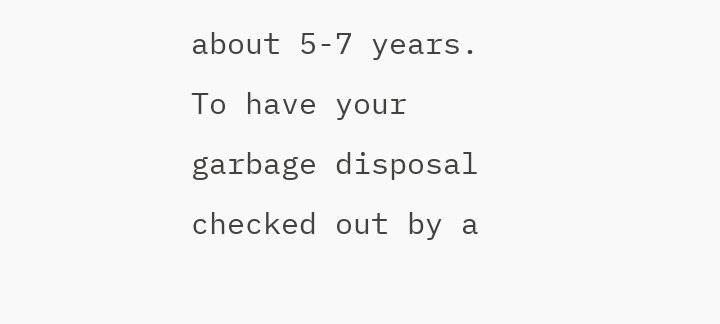about 5-7 years. To have your garbage disposal checked out by a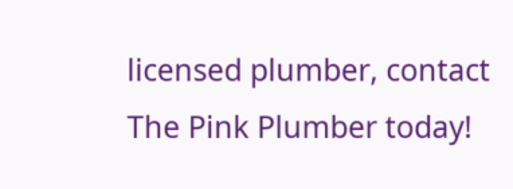licensed plumber, contact The Pink Plumber today!